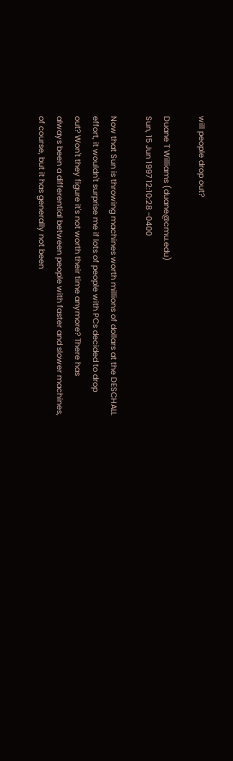will people drop out?

Duane T Williams (duane@cmu.edu)
Sun, 15 Jun 1997 12:10:28 -0400

Now that Sun is throwing machines worth millions of dollars at the DESCHALL
effort, it wouldn't surprise me if lots of people with PCs decided to drop
out? Won't they figure it's not worth their time anymore? There has
always been a differential between people with faster and slower machines,
of course, but it has generally not been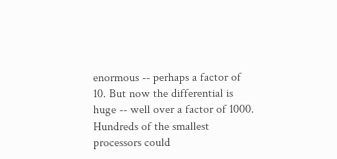enormous -- perhaps a factor of
10. But now the differential is huge -- well over a factor of 1000.
Hundreds of the smallest processors could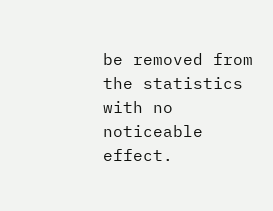be removed from the statistics
with no noticeable effect.